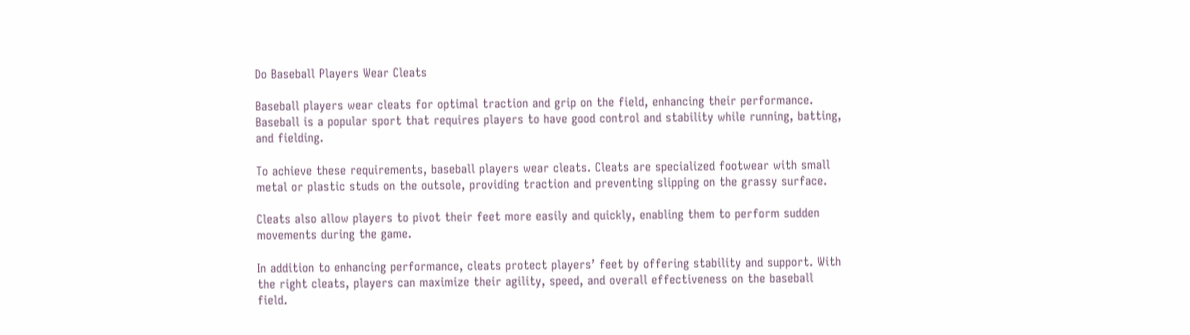Do Baseball Players Wear Cleats

Baseball players wear cleats for optimal traction and grip on the field, enhancing their performance. Baseball is a popular sport that requires players to have good control and stability while running, batting, and fielding.

To achieve these requirements, baseball players wear cleats. Cleats are specialized footwear with small metal or plastic studs on the outsole, providing traction and preventing slipping on the grassy surface.

Cleats also allow players to pivot their feet more easily and quickly, enabling them to perform sudden movements during the game.

In addition to enhancing performance, cleats protect players’ feet by offering stability and support. With the right cleats, players can maximize their agility, speed, and overall effectiveness on the baseball field.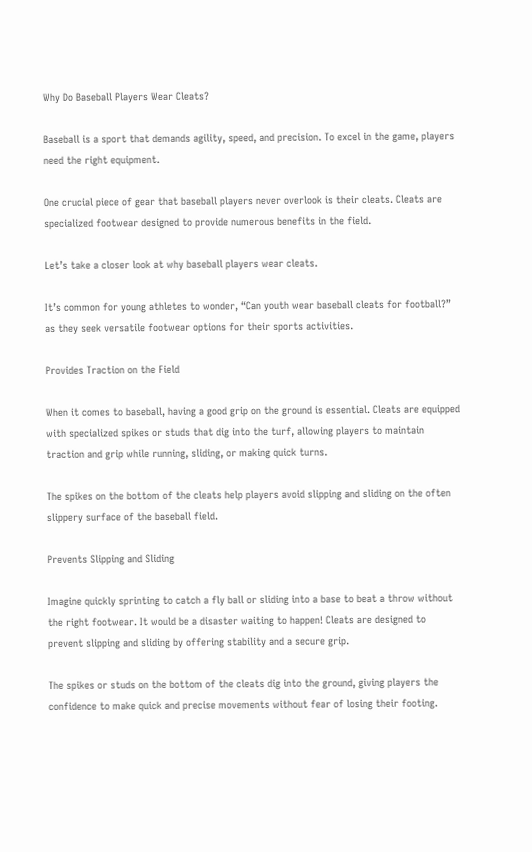Why Do Baseball Players Wear Cleats?

Baseball is a sport that demands agility, speed, and precision. To excel in the game, players need the right equipment.

One crucial piece of gear that baseball players never overlook is their cleats. Cleats are specialized footwear designed to provide numerous benefits in the field.

Let’s take a closer look at why baseball players wear cleats.

It’s common for young athletes to wonder, “Can youth wear baseball cleats for football?” as they seek versatile footwear options for their sports activities.

Provides Traction on the Field

When it comes to baseball, having a good grip on the ground is essential. Cleats are equipped with specialized spikes or studs that dig into the turf, allowing players to maintain traction and grip while running, sliding, or making quick turns.

The spikes on the bottom of the cleats help players avoid slipping and sliding on the often slippery surface of the baseball field.

Prevents Slipping and Sliding

Imagine quickly sprinting to catch a fly ball or sliding into a base to beat a throw without the right footwear. It would be a disaster waiting to happen! Cleats are designed to prevent slipping and sliding by offering stability and a secure grip.

The spikes or studs on the bottom of the cleats dig into the ground, giving players the confidence to make quick and precise movements without fear of losing their footing.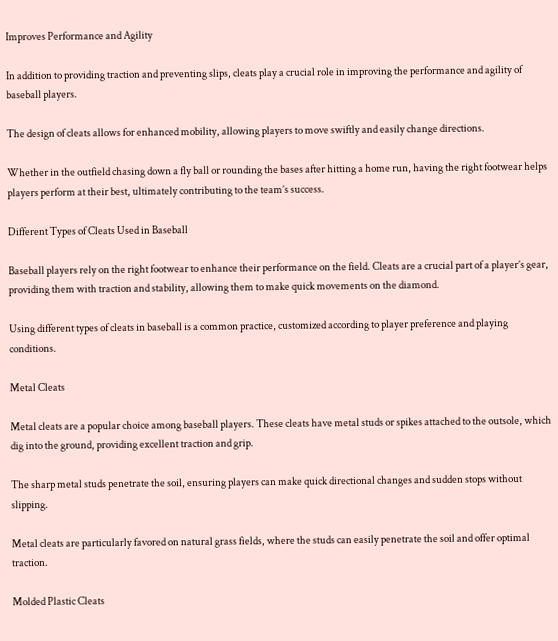Improves Performance and Agility

In addition to providing traction and preventing slips, cleats play a crucial role in improving the performance and agility of baseball players.

The design of cleats allows for enhanced mobility, allowing players to move swiftly and easily change directions.

Whether in the outfield chasing down a fly ball or rounding the bases after hitting a home run, having the right footwear helps players perform at their best, ultimately contributing to the team’s success.

Different Types of Cleats Used in Baseball

Baseball players rely on the right footwear to enhance their performance on the field. Cleats are a crucial part of a player’s gear, providing them with traction and stability, allowing them to make quick movements on the diamond.

Using different types of cleats in baseball is a common practice, customized according to player preference and playing conditions.

Metal Cleats

Metal cleats are a popular choice among baseball players. These cleats have metal studs or spikes attached to the outsole, which dig into the ground, providing excellent traction and grip.

The sharp metal studs penetrate the soil, ensuring players can make quick directional changes and sudden stops without slipping.

Metal cleats are particularly favored on natural grass fields, where the studs can easily penetrate the soil and offer optimal traction.

Molded Plastic Cleats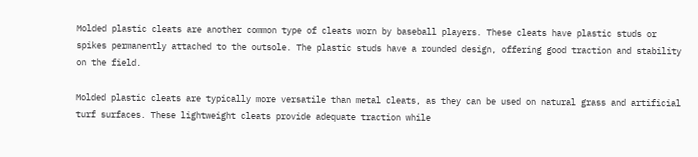Molded plastic cleats are another common type of cleats worn by baseball players. These cleats have plastic studs or spikes permanently attached to the outsole. The plastic studs have a rounded design, offering good traction and stability on the field.

Molded plastic cleats are typically more versatile than metal cleats, as they can be used on natural grass and artificial turf surfaces. These lightweight cleats provide adequate traction while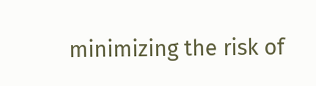minimizing the risk of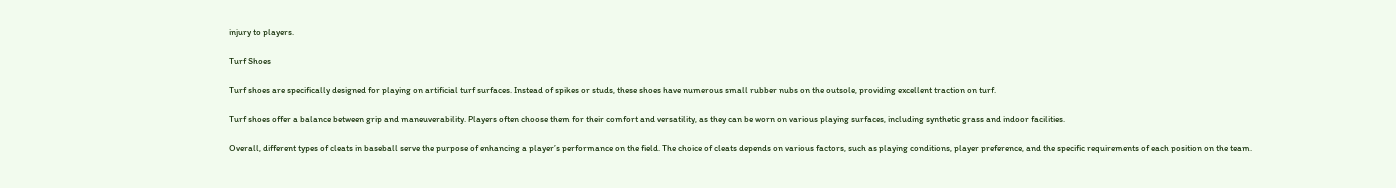injury to players.

Turf Shoes

Turf shoes are specifically designed for playing on artificial turf surfaces. Instead of spikes or studs, these shoes have numerous small rubber nubs on the outsole, providing excellent traction on turf.

Turf shoes offer a balance between grip and maneuverability. Players often choose them for their comfort and versatility, as they can be worn on various playing surfaces, including synthetic grass and indoor facilities.

Overall, different types of cleats in baseball serve the purpose of enhancing a player’s performance on the field. The choice of cleats depends on various factors, such as playing conditions, player preference, and the specific requirements of each position on the team.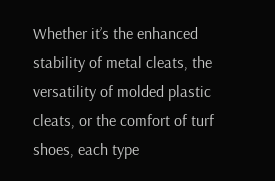Whether it’s the enhanced stability of metal cleats, the versatility of molded plastic cleats, or the comfort of turf shoes, each type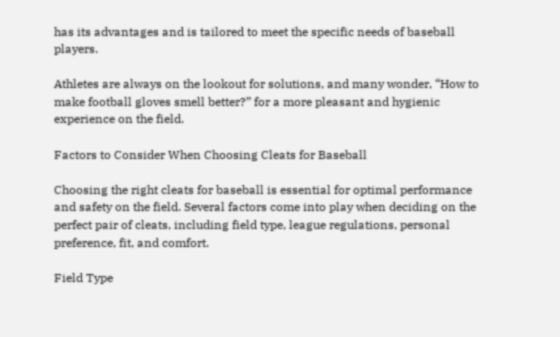has its advantages and is tailored to meet the specific needs of baseball players.

Athletes are always on the lookout for solutions, and many wonder, “How to make football gloves smell better?” for a more pleasant and hygienic experience on the field.

Factors to Consider When Choosing Cleats for Baseball

Choosing the right cleats for baseball is essential for optimal performance and safety on the field. Several factors come into play when deciding on the perfect pair of cleats, including field type, league regulations, personal preference, fit, and comfort.

Field Type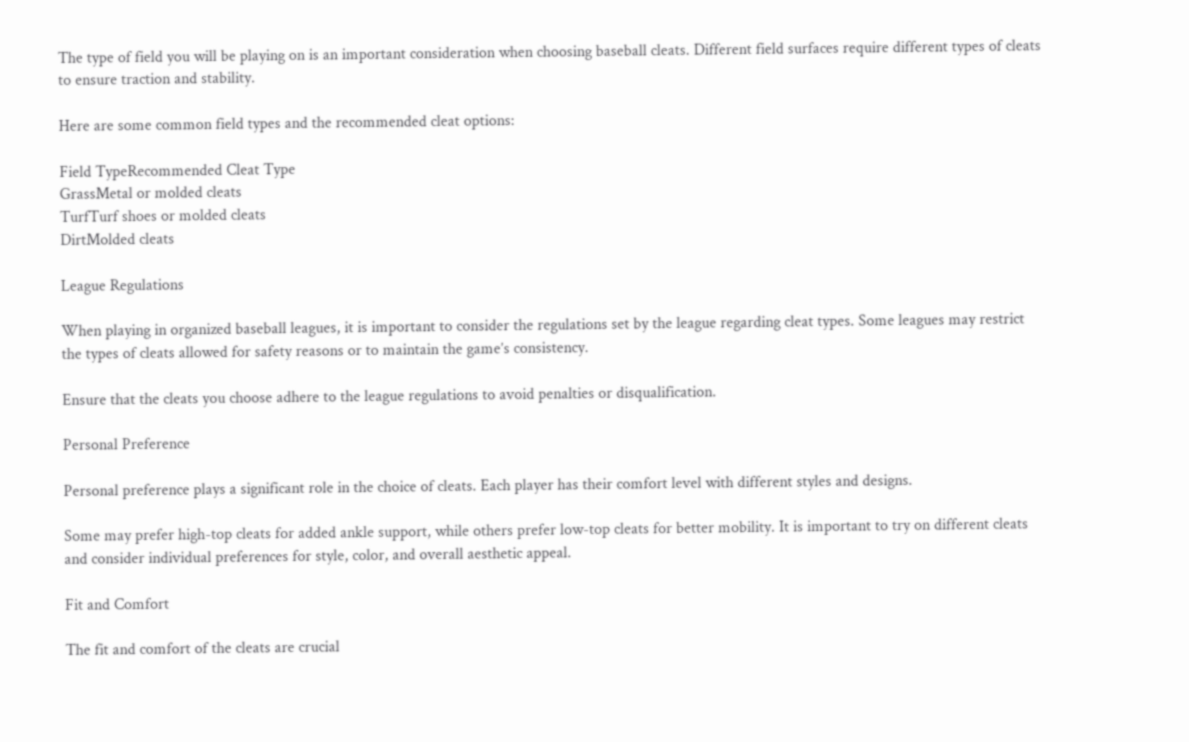The type of field you will be playing on is an important consideration when choosing baseball cleats. Different field surfaces require different types of cleats to ensure traction and stability.

Here are some common field types and the recommended cleat options:

Field TypeRecommended Cleat Type
GrassMetal or molded cleats
TurfTurf shoes or molded cleats
DirtMolded cleats

League Regulations

When playing in organized baseball leagues, it is important to consider the regulations set by the league regarding cleat types. Some leagues may restrict the types of cleats allowed for safety reasons or to maintain the game’s consistency.

Ensure that the cleats you choose adhere to the league regulations to avoid penalties or disqualification.

Personal Preference

Personal preference plays a significant role in the choice of cleats. Each player has their comfort level with different styles and designs.

Some may prefer high-top cleats for added ankle support, while others prefer low-top cleats for better mobility. It is important to try on different cleats and consider individual preferences for style, color, and overall aesthetic appeal.

Fit and Comfort

The fit and comfort of the cleats are crucial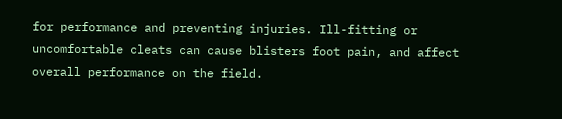for performance and preventing injuries. Ill-fitting or uncomfortable cleats can cause blisters foot pain, and affect overall performance on the field.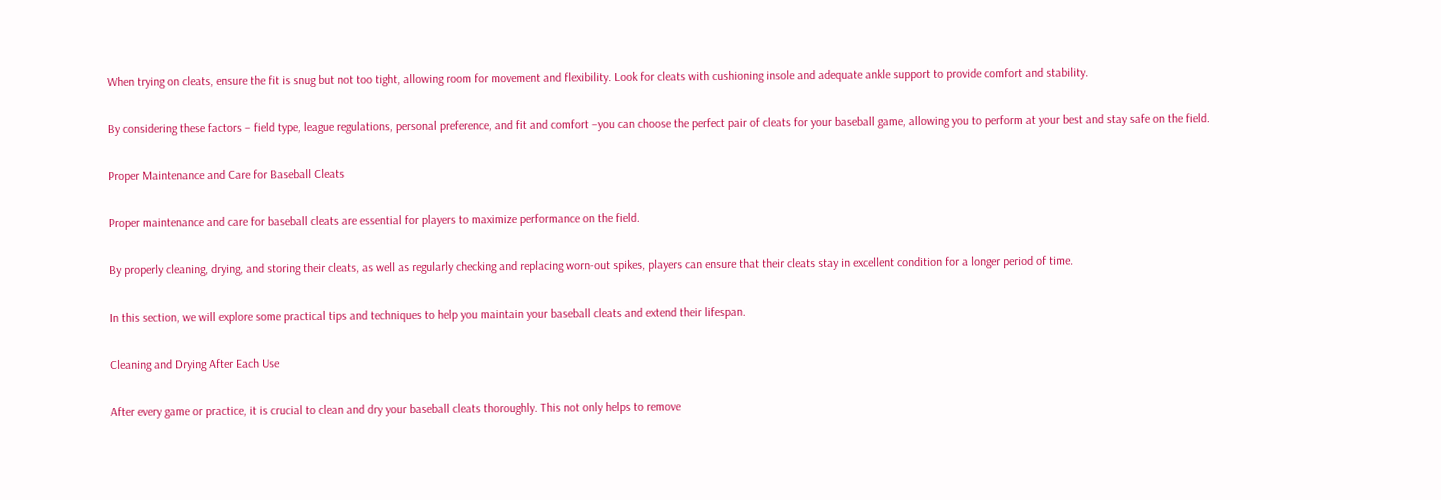When trying on cleats, ensure the fit is snug but not too tight, allowing room for movement and flexibility. Look for cleats with cushioning insole and adequate ankle support to provide comfort and stability.

By considering these factors – field type, league regulations, personal preference, and fit and comfort –you can choose the perfect pair of cleats for your baseball game, allowing you to perform at your best and stay safe on the field.

Proper Maintenance and Care for Baseball Cleats

Proper maintenance and care for baseball cleats are essential for players to maximize performance on the field.

By properly cleaning, drying, and storing their cleats, as well as regularly checking and replacing worn-out spikes, players can ensure that their cleats stay in excellent condition for a longer period of time.

In this section, we will explore some practical tips and techniques to help you maintain your baseball cleats and extend their lifespan.

Cleaning and Drying After Each Use

After every game or practice, it is crucial to clean and dry your baseball cleats thoroughly. This not only helps to remove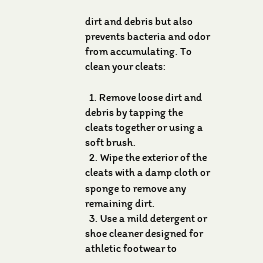dirt and debris but also prevents bacteria and odor from accumulating. To clean your cleats:

  1. Remove loose dirt and debris by tapping the cleats together or using a soft brush.
  2. Wipe the exterior of the cleats with a damp cloth or sponge to remove any remaining dirt.
  3. Use a mild detergent or shoe cleaner designed for athletic footwear to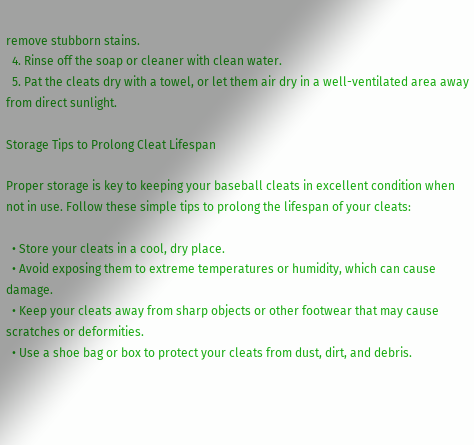remove stubborn stains.
  4. Rinse off the soap or cleaner with clean water.
  5. Pat the cleats dry with a towel, or let them air dry in a well-ventilated area away from direct sunlight.

Storage Tips to Prolong Cleat Lifespan

Proper storage is key to keeping your baseball cleats in excellent condition when not in use. Follow these simple tips to prolong the lifespan of your cleats:

  • Store your cleats in a cool, dry place.
  • Avoid exposing them to extreme temperatures or humidity, which can cause damage.
  • Keep your cleats away from sharp objects or other footwear that may cause scratches or deformities.
  • Use a shoe bag or box to protect your cleats from dust, dirt, and debris.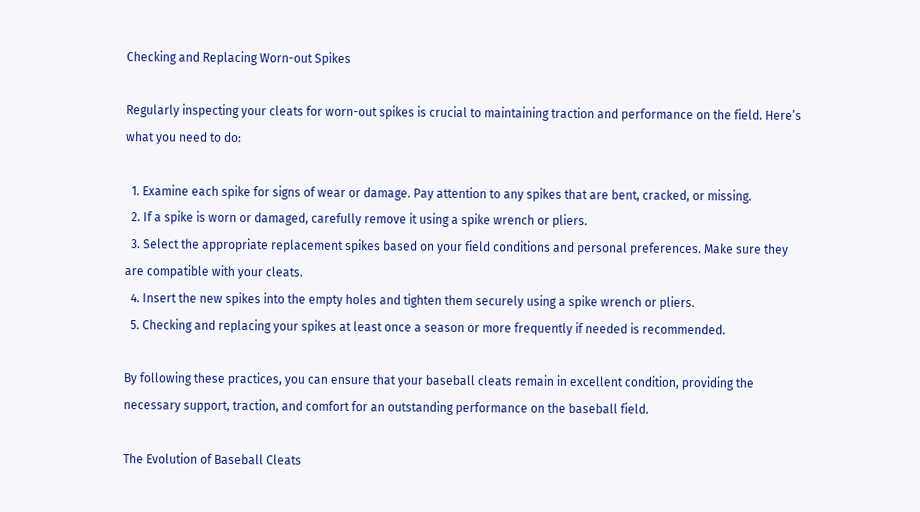Checking and Replacing Worn-out Spikes

Regularly inspecting your cleats for worn-out spikes is crucial to maintaining traction and performance on the field. Here’s what you need to do:

  1. Examine each spike for signs of wear or damage. Pay attention to any spikes that are bent, cracked, or missing.
  2. If a spike is worn or damaged, carefully remove it using a spike wrench or pliers.
  3. Select the appropriate replacement spikes based on your field conditions and personal preferences. Make sure they are compatible with your cleats.
  4. Insert the new spikes into the empty holes and tighten them securely using a spike wrench or pliers.
  5. Checking and replacing your spikes at least once a season or more frequently if needed is recommended.

By following these practices, you can ensure that your baseball cleats remain in excellent condition, providing the necessary support, traction, and comfort for an outstanding performance on the baseball field.

The Evolution of Baseball Cleats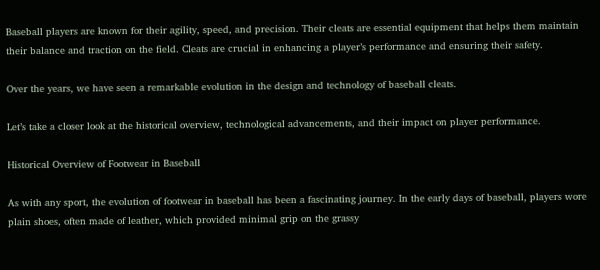Baseball players are known for their agility, speed, and precision. Their cleats are essential equipment that helps them maintain their balance and traction on the field. Cleats are crucial in enhancing a player’s performance and ensuring their safety.

Over the years, we have seen a remarkable evolution in the design and technology of baseball cleats.

Let’s take a closer look at the historical overview, technological advancements, and their impact on player performance.

Historical Overview of Footwear in Baseball

As with any sport, the evolution of footwear in baseball has been a fascinating journey. In the early days of baseball, players wore plain shoes, often made of leather, which provided minimal grip on the grassy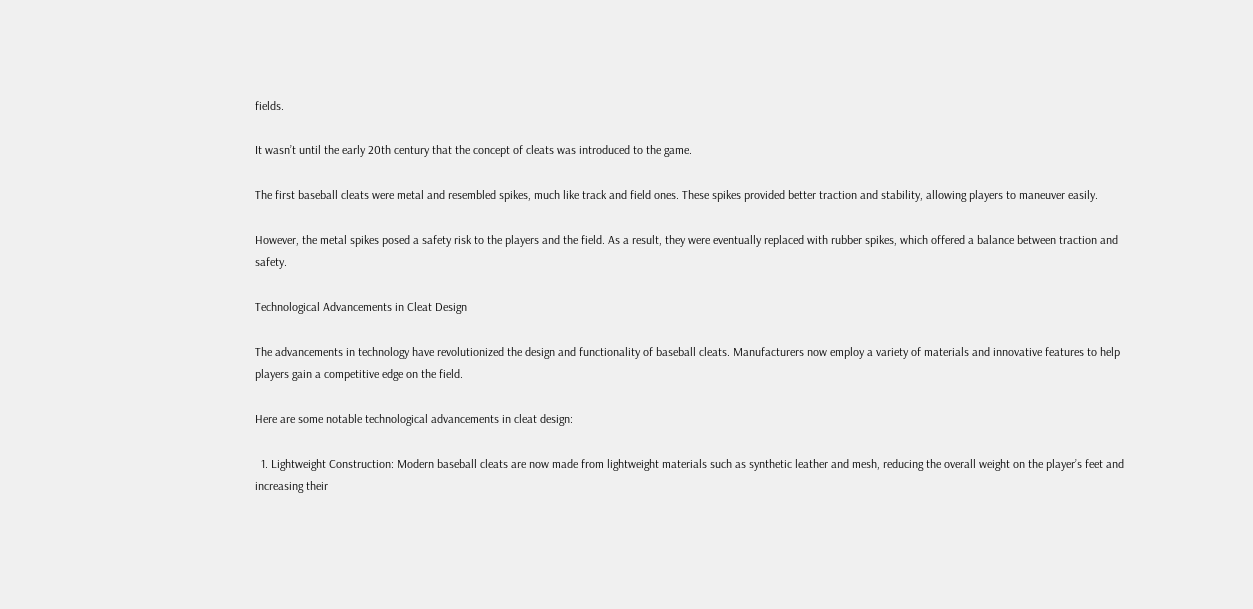fields.

It wasn’t until the early 20th century that the concept of cleats was introduced to the game.

The first baseball cleats were metal and resembled spikes, much like track and field ones. These spikes provided better traction and stability, allowing players to maneuver easily.

However, the metal spikes posed a safety risk to the players and the field. As a result, they were eventually replaced with rubber spikes, which offered a balance between traction and safety.

Technological Advancements in Cleat Design

The advancements in technology have revolutionized the design and functionality of baseball cleats. Manufacturers now employ a variety of materials and innovative features to help players gain a competitive edge on the field.

Here are some notable technological advancements in cleat design:

  1. Lightweight Construction: Modern baseball cleats are now made from lightweight materials such as synthetic leather and mesh, reducing the overall weight on the player’s feet and increasing their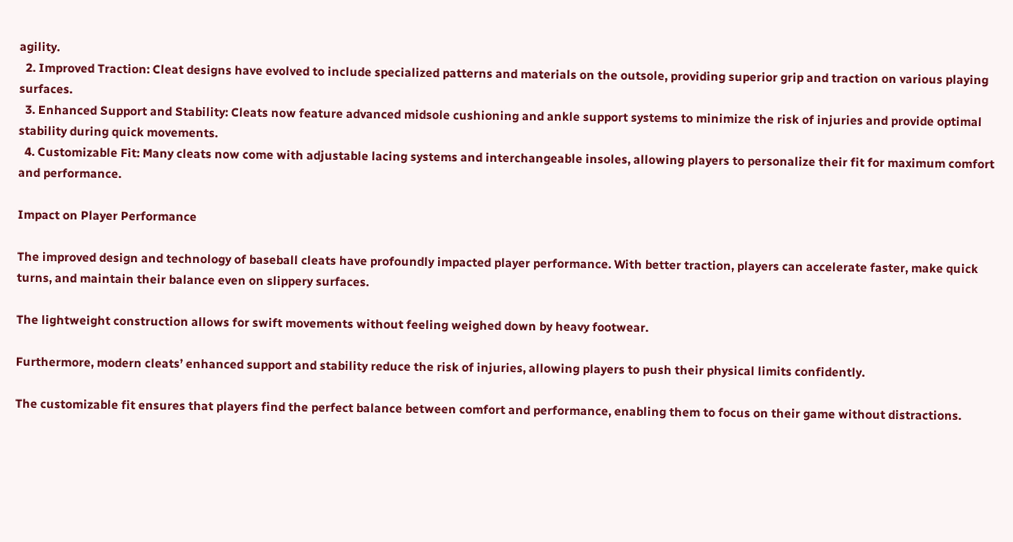agility.
  2. Improved Traction: Cleat designs have evolved to include specialized patterns and materials on the outsole, providing superior grip and traction on various playing surfaces.
  3. Enhanced Support and Stability: Cleats now feature advanced midsole cushioning and ankle support systems to minimize the risk of injuries and provide optimal stability during quick movements.
  4. Customizable Fit: Many cleats now come with adjustable lacing systems and interchangeable insoles, allowing players to personalize their fit for maximum comfort and performance.

Impact on Player Performance

The improved design and technology of baseball cleats have profoundly impacted player performance. With better traction, players can accelerate faster, make quick turns, and maintain their balance even on slippery surfaces.

The lightweight construction allows for swift movements without feeling weighed down by heavy footwear.

Furthermore, modern cleats’ enhanced support and stability reduce the risk of injuries, allowing players to push their physical limits confidently.

The customizable fit ensures that players find the perfect balance between comfort and performance, enabling them to focus on their game without distractions.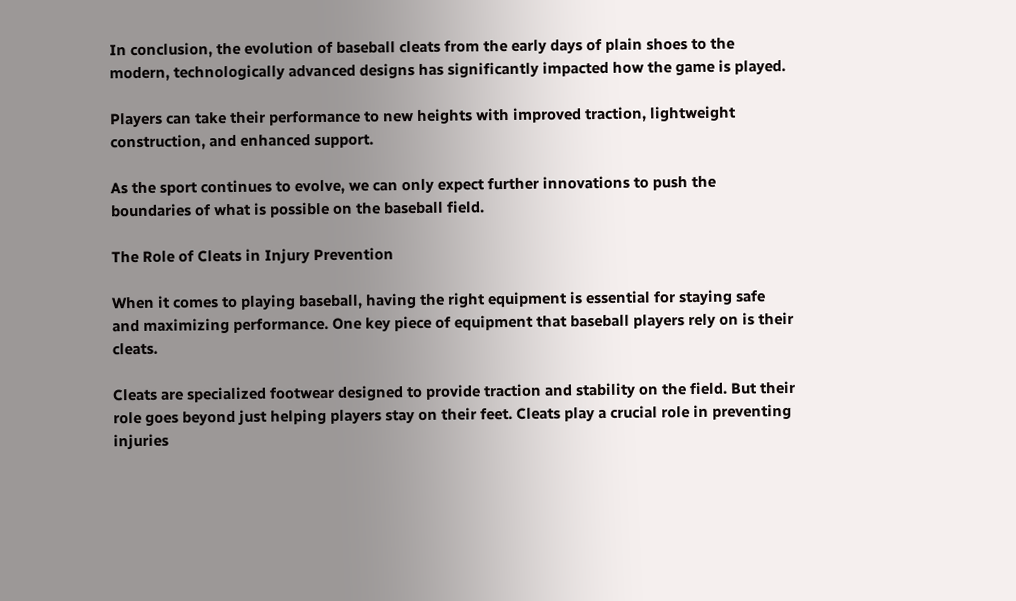In conclusion, the evolution of baseball cleats from the early days of plain shoes to the modern, technologically advanced designs has significantly impacted how the game is played.

Players can take their performance to new heights with improved traction, lightweight construction, and enhanced support.

As the sport continues to evolve, we can only expect further innovations to push the boundaries of what is possible on the baseball field.

The Role of Cleats in Injury Prevention

When it comes to playing baseball, having the right equipment is essential for staying safe and maximizing performance. One key piece of equipment that baseball players rely on is their cleats.

Cleats are specialized footwear designed to provide traction and stability on the field. But their role goes beyond just helping players stay on their feet. Cleats play a crucial role in preventing injuries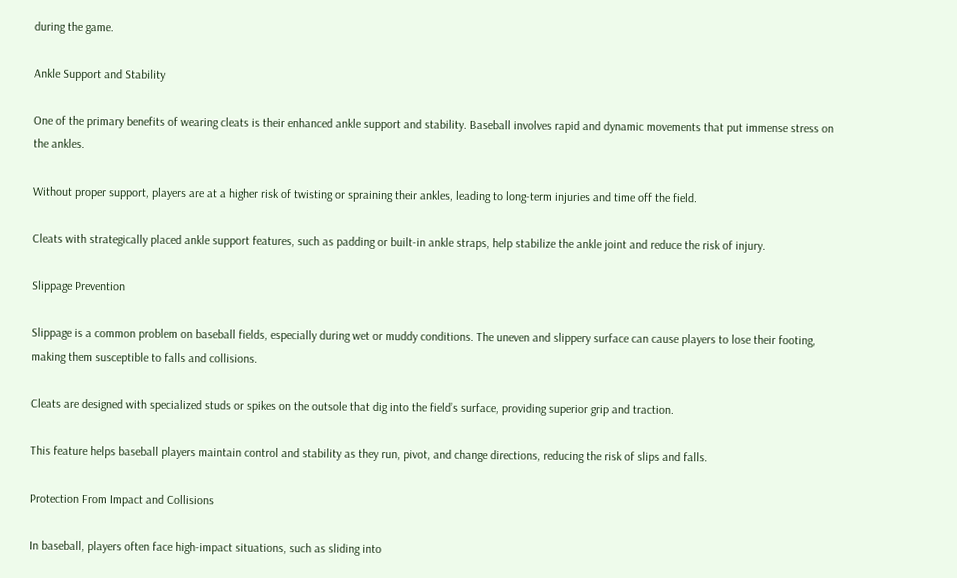during the game.

Ankle Support and Stability

One of the primary benefits of wearing cleats is their enhanced ankle support and stability. Baseball involves rapid and dynamic movements that put immense stress on the ankles.

Without proper support, players are at a higher risk of twisting or spraining their ankles, leading to long-term injuries and time off the field.

Cleats with strategically placed ankle support features, such as padding or built-in ankle straps, help stabilize the ankle joint and reduce the risk of injury.

Slippage Prevention

Slippage is a common problem on baseball fields, especially during wet or muddy conditions. The uneven and slippery surface can cause players to lose their footing, making them susceptible to falls and collisions.

Cleats are designed with specialized studs or spikes on the outsole that dig into the field’s surface, providing superior grip and traction.

This feature helps baseball players maintain control and stability as they run, pivot, and change directions, reducing the risk of slips and falls.

Protection From Impact and Collisions

In baseball, players often face high-impact situations, such as sliding into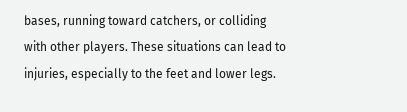bases, running toward catchers, or colliding with other players. These situations can lead to injuries, especially to the feet and lower legs.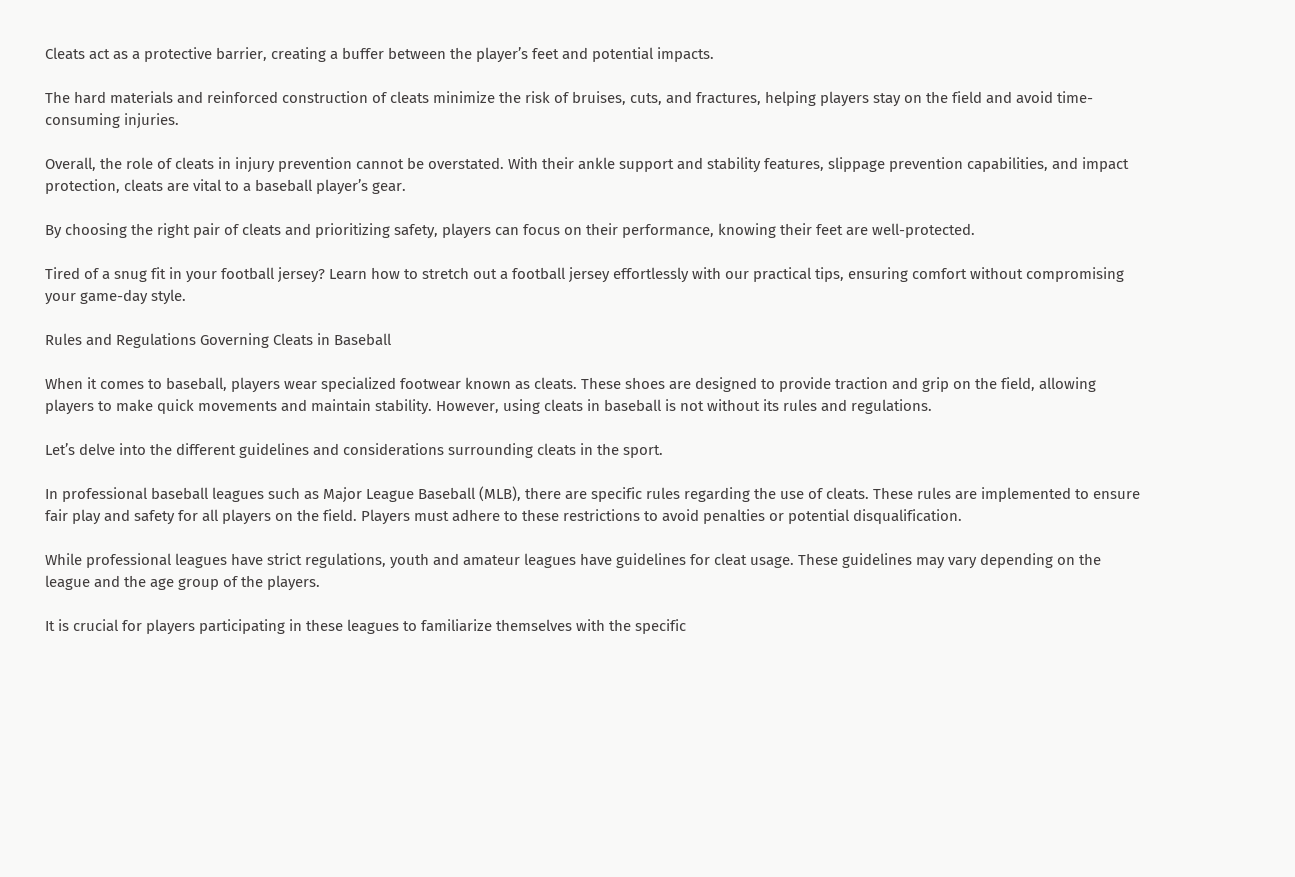Cleats act as a protective barrier, creating a buffer between the player’s feet and potential impacts.

The hard materials and reinforced construction of cleats minimize the risk of bruises, cuts, and fractures, helping players stay on the field and avoid time-consuming injuries.

Overall, the role of cleats in injury prevention cannot be overstated. With their ankle support and stability features, slippage prevention capabilities, and impact protection, cleats are vital to a baseball player’s gear.

By choosing the right pair of cleats and prioritizing safety, players can focus on their performance, knowing their feet are well-protected.

Tired of a snug fit in your football jersey? Learn how to stretch out a football jersey effortlessly with our practical tips, ensuring comfort without compromising your game-day style.

Rules and Regulations Governing Cleats in Baseball

When it comes to baseball, players wear specialized footwear known as cleats. These shoes are designed to provide traction and grip on the field, allowing players to make quick movements and maintain stability. However, using cleats in baseball is not without its rules and regulations.

Let’s delve into the different guidelines and considerations surrounding cleats in the sport.

In professional baseball leagues such as Major League Baseball (MLB), there are specific rules regarding the use of cleats. These rules are implemented to ensure fair play and safety for all players on the field. Players must adhere to these restrictions to avoid penalties or potential disqualification.

While professional leagues have strict regulations, youth and amateur leagues have guidelines for cleat usage. These guidelines may vary depending on the league and the age group of the players.

It is crucial for players participating in these leagues to familiarize themselves with the specific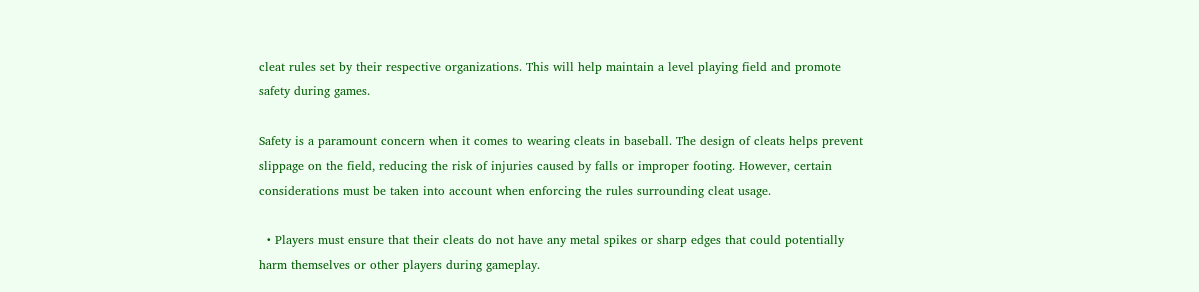cleat rules set by their respective organizations. This will help maintain a level playing field and promote safety during games.

Safety is a paramount concern when it comes to wearing cleats in baseball. The design of cleats helps prevent slippage on the field, reducing the risk of injuries caused by falls or improper footing. However, certain considerations must be taken into account when enforcing the rules surrounding cleat usage.

  • Players must ensure that their cleats do not have any metal spikes or sharp edges that could potentially harm themselves or other players during gameplay.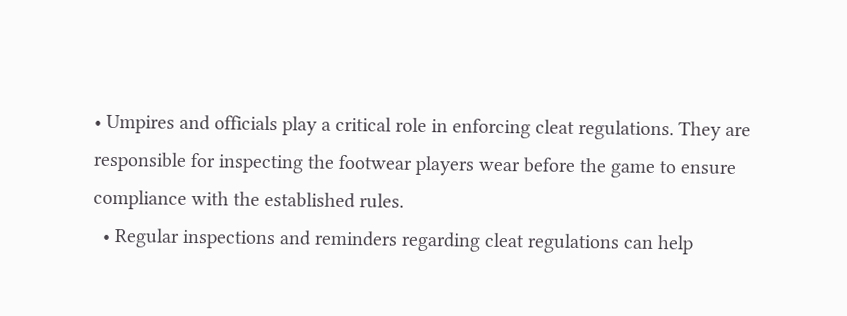• Umpires and officials play a critical role in enforcing cleat regulations. They are responsible for inspecting the footwear players wear before the game to ensure compliance with the established rules.
  • Regular inspections and reminders regarding cleat regulations can help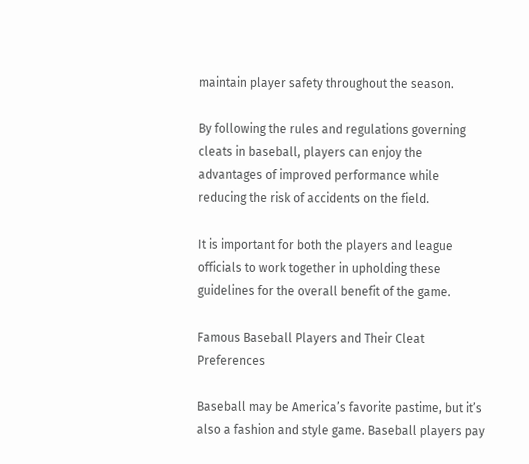maintain player safety throughout the season.

By following the rules and regulations governing cleats in baseball, players can enjoy the advantages of improved performance while reducing the risk of accidents on the field.

It is important for both the players and league officials to work together in upholding these guidelines for the overall benefit of the game.

Famous Baseball Players and Their Cleat Preferences

Baseball may be America’s favorite pastime, but it’s also a fashion and style game. Baseball players pay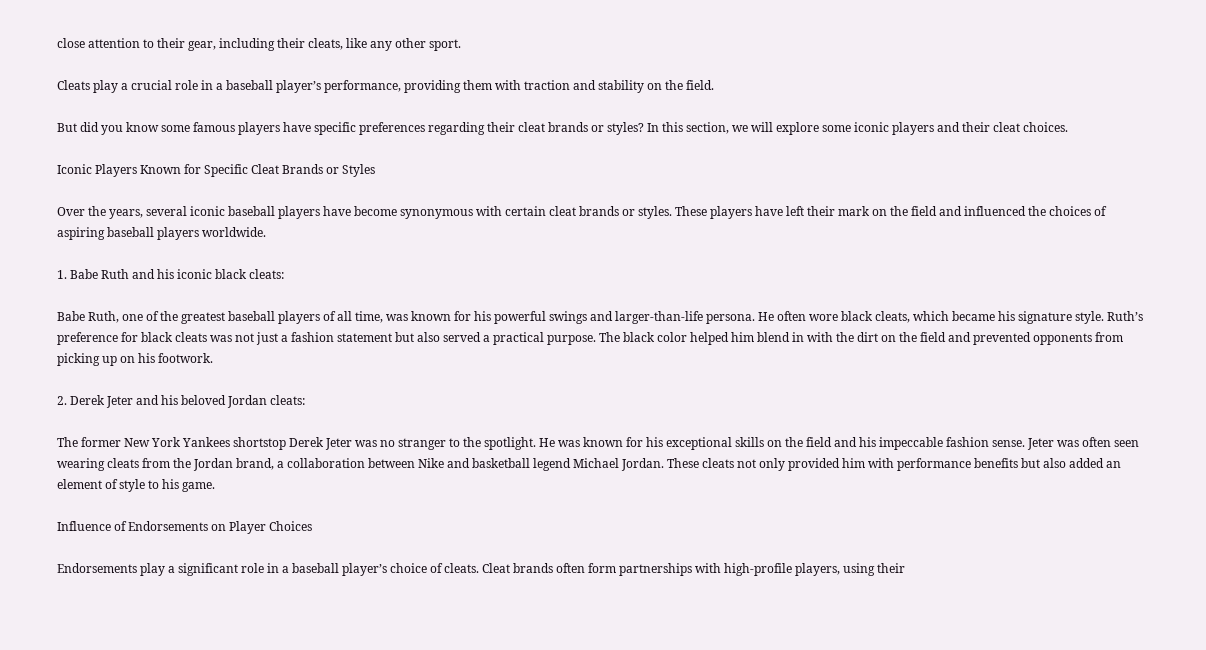close attention to their gear, including their cleats, like any other sport.

Cleats play a crucial role in a baseball player’s performance, providing them with traction and stability on the field.

But did you know some famous players have specific preferences regarding their cleat brands or styles? In this section, we will explore some iconic players and their cleat choices.

Iconic Players Known for Specific Cleat Brands or Styles

Over the years, several iconic baseball players have become synonymous with certain cleat brands or styles. These players have left their mark on the field and influenced the choices of aspiring baseball players worldwide.

1. Babe Ruth and his iconic black cleats:

Babe Ruth, one of the greatest baseball players of all time, was known for his powerful swings and larger-than-life persona. He often wore black cleats, which became his signature style. Ruth’s preference for black cleats was not just a fashion statement but also served a practical purpose. The black color helped him blend in with the dirt on the field and prevented opponents from picking up on his footwork.

2. Derek Jeter and his beloved Jordan cleats:

The former New York Yankees shortstop Derek Jeter was no stranger to the spotlight. He was known for his exceptional skills on the field and his impeccable fashion sense. Jeter was often seen wearing cleats from the Jordan brand, a collaboration between Nike and basketball legend Michael Jordan. These cleats not only provided him with performance benefits but also added an element of style to his game.

Influence of Endorsements on Player Choices

Endorsements play a significant role in a baseball player’s choice of cleats. Cleat brands often form partnerships with high-profile players, using their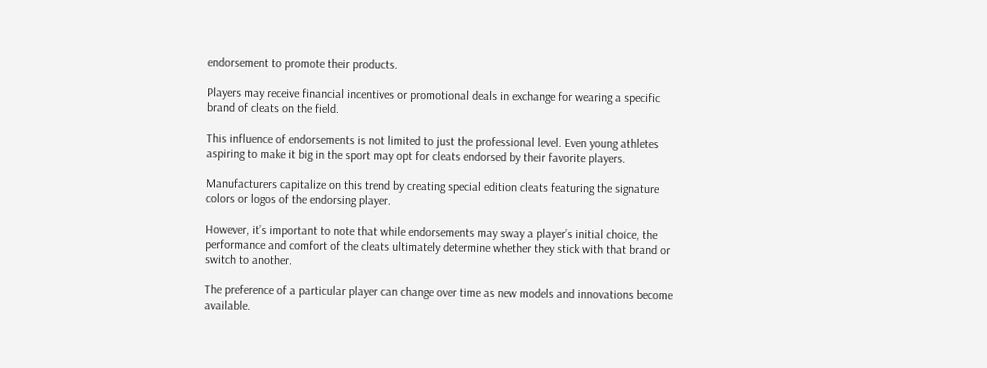endorsement to promote their products.

Players may receive financial incentives or promotional deals in exchange for wearing a specific brand of cleats on the field.

This influence of endorsements is not limited to just the professional level. Even young athletes aspiring to make it big in the sport may opt for cleats endorsed by their favorite players.

Manufacturers capitalize on this trend by creating special edition cleats featuring the signature colors or logos of the endorsing player.

However, it’s important to note that while endorsements may sway a player’s initial choice, the performance and comfort of the cleats ultimately determine whether they stick with that brand or switch to another.

The preference of a particular player can change over time as new models and innovations become available.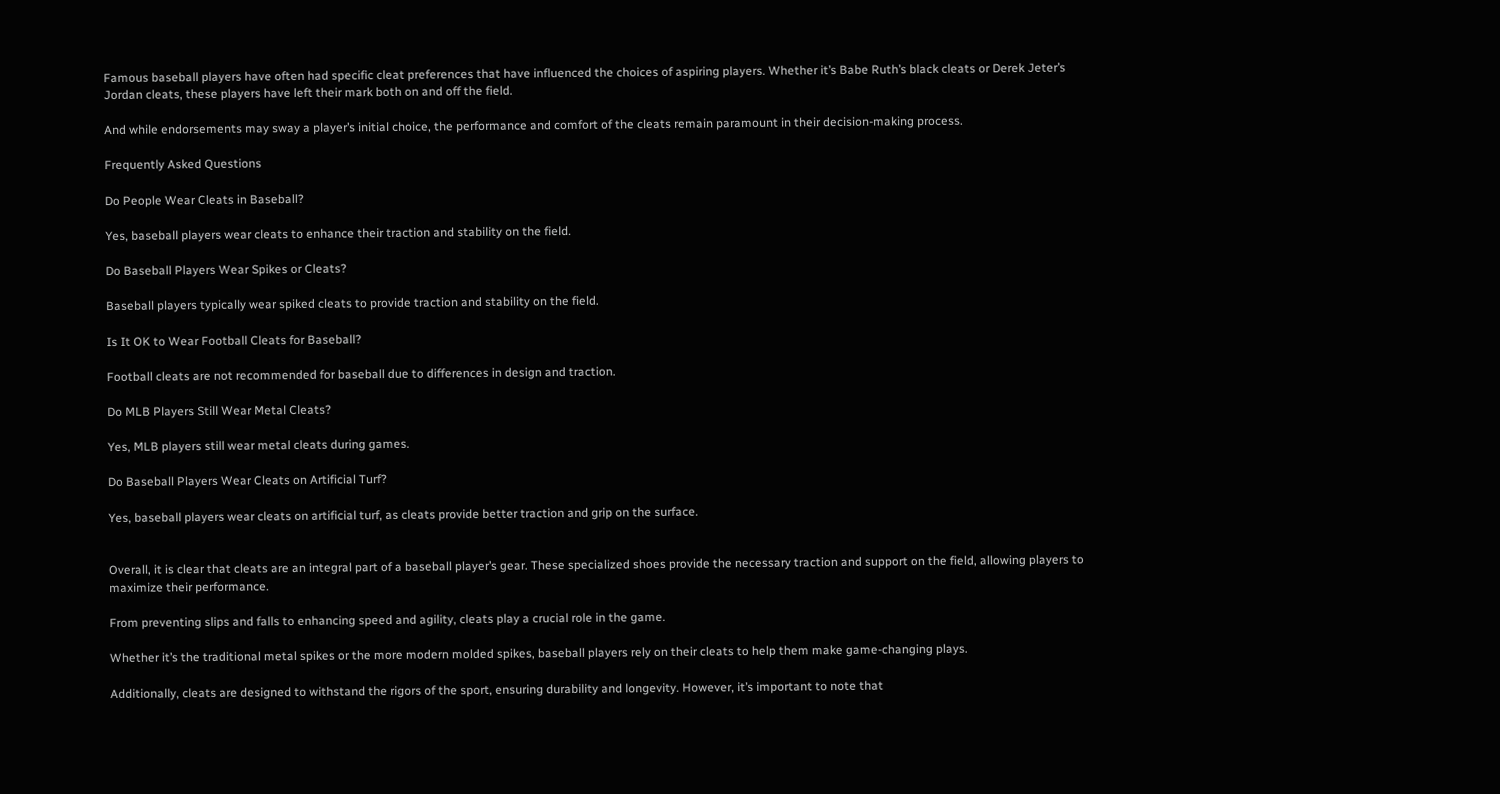Famous baseball players have often had specific cleat preferences that have influenced the choices of aspiring players. Whether it’s Babe Ruth’s black cleats or Derek Jeter’s Jordan cleats, these players have left their mark both on and off the field.

And while endorsements may sway a player’s initial choice, the performance and comfort of the cleats remain paramount in their decision-making process.

Frequently Asked Questions

Do People Wear Cleats in Baseball?

Yes, baseball players wear cleats to enhance their traction and stability on the field.

Do Baseball Players Wear Spikes or Cleats?

Baseball players typically wear spiked cleats to provide traction and stability on the field.

Is It OK to Wear Football Cleats for Baseball?

Football cleats are not recommended for baseball due to differences in design and traction.

Do MLB Players Still Wear Metal Cleats?

Yes, MLB players still wear metal cleats during games.

Do Baseball Players Wear Cleats on Artificial Turf?

Yes, baseball players wear cleats on artificial turf, as cleats provide better traction and grip on the surface.


Overall, it is clear that cleats are an integral part of a baseball player’s gear. These specialized shoes provide the necessary traction and support on the field, allowing players to maximize their performance.

From preventing slips and falls to enhancing speed and agility, cleats play a crucial role in the game.

Whether it’s the traditional metal spikes or the more modern molded spikes, baseball players rely on their cleats to help them make game-changing plays.

Additionally, cleats are designed to withstand the rigors of the sport, ensuring durability and longevity. However, it’s important to note that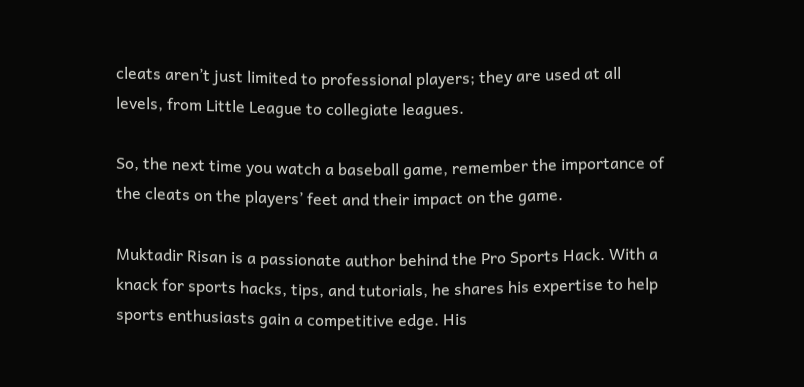cleats aren’t just limited to professional players; they are used at all levels, from Little League to collegiate leagues.

So, the next time you watch a baseball game, remember the importance of the cleats on the players’ feet and their impact on the game.

Muktadir Risan is a passionate author behind the Pro Sports Hack. With a knack for sports hacks, tips, and tutorials, he shares his expertise to help sports enthusiasts gain a competitive edge. His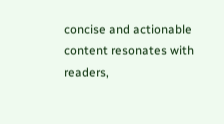concise and actionable content resonates with readers,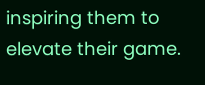inspiring them to elevate their game.